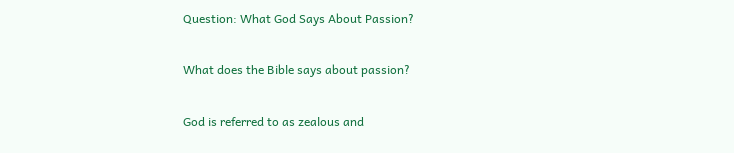Question: What God Says About Passion?

What does the Bible says about passion?

God is referred to as zealous and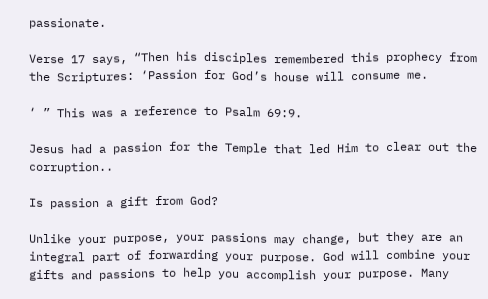passionate.

Verse 17 says, “Then his disciples remembered this prophecy from the Scriptures: ‘Passion for God’s house will consume me.

‘ ” This was a reference to Psalm 69:9.

Jesus had a passion for the Temple that led Him to clear out the corruption..

Is passion a gift from God?

Unlike your purpose, your passions may change, but they are an integral part of forwarding your purpose. God will combine your gifts and passions to help you accomplish your purpose. Many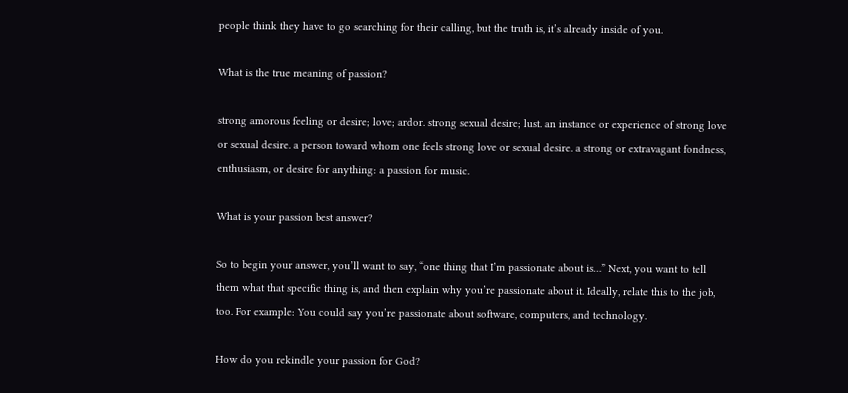people think they have to go searching for their calling, but the truth is, it’s already inside of you.

What is the true meaning of passion?

strong amorous feeling or desire; love; ardor. strong sexual desire; lust. an instance or experience of strong love or sexual desire. a person toward whom one feels strong love or sexual desire. a strong or extravagant fondness, enthusiasm, or desire for anything: a passion for music.

What is your passion best answer?

So to begin your answer, you’ll want to say, “one thing that I’m passionate about is…” Next, you want to tell them what that specific thing is, and then explain why you’re passionate about it. Ideally, relate this to the job, too. For example: You could say you’re passionate about software, computers, and technology.

How do you rekindle your passion for God?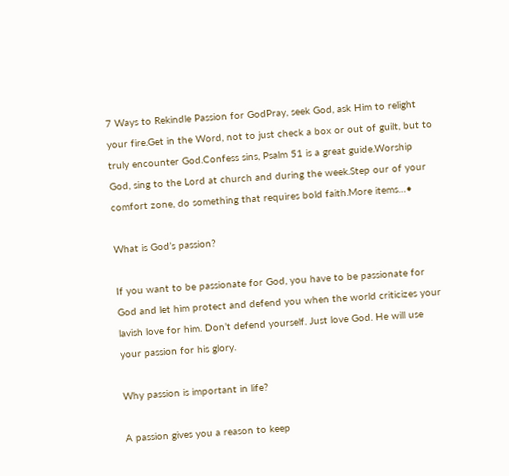7 Ways to Rekindle Passion for GodPray, seek God, ask Him to relight your fire.Get in the Word, not to just check a box or out of guilt, but to truly encounter God.Confess sins, Psalm 51 is a great guide.Worship God, sing to the Lord at church and during the week.Step our of your comfort zone, do something that requires bold faith.More items…•

What is God’s passion?

If you want to be passionate for God, you have to be passionate for God and let him protect and defend you when the world criticizes your lavish love for him. Don’t defend yourself. Just love God. He will use your passion for his glory.

Why passion is important in life?

A passion gives you a reason to keep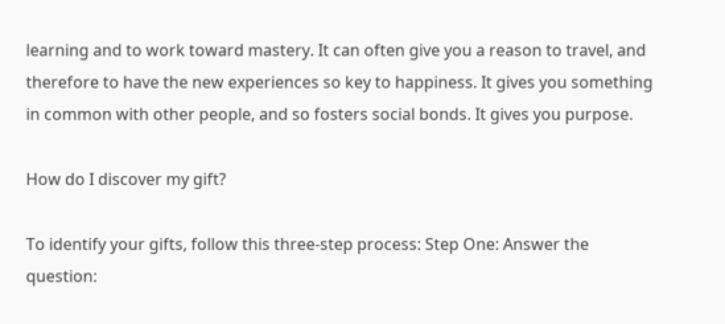learning and to work toward mastery. It can often give you a reason to travel, and therefore to have the new experiences so key to happiness. It gives you something in common with other people, and so fosters social bonds. It gives you purpose.

How do I discover my gift?

To identify your gifts, follow this three-step process: Step One: Answer the question: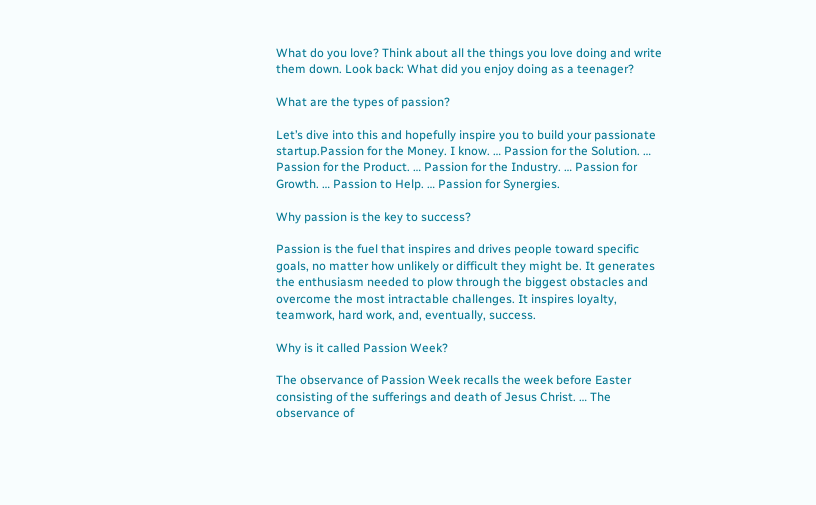What do you love? Think about all the things you love doing and write them down. Look back: What did you enjoy doing as a teenager?

What are the types of passion?

Let’s dive into this and hopefully inspire you to build your passionate startup.Passion for the Money. I know. … Passion for the Solution. … Passion for the Product. … Passion for the Industry. … Passion for Growth. … Passion to Help. … Passion for Synergies.

Why passion is the key to success?

Passion is the fuel that inspires and drives people toward specific goals, no matter how unlikely or difficult they might be. It generates the enthusiasm needed to plow through the biggest obstacles and overcome the most intractable challenges. It inspires loyalty, teamwork, hard work, and, eventually, success.

Why is it called Passion Week?

The observance of Passion Week recalls the week before Easter consisting of the sufferings and death of Jesus Christ. … The observance of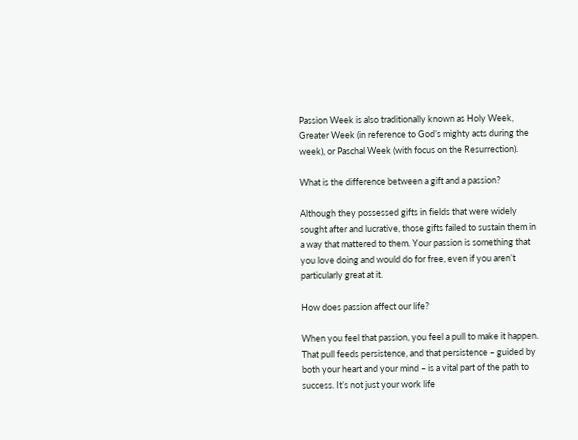Passion Week is also traditionally known as Holy Week, Greater Week (in reference to God’s mighty acts during the week), or Paschal Week (with focus on the Resurrection).

What is the difference between a gift and a passion?

Although they possessed gifts in fields that were widely sought after and lucrative, those gifts failed to sustain them in a way that mattered to them. Your passion is something that you love doing and would do for free, even if you aren’t particularly great at it.

How does passion affect our life?

When you feel that passion, you feel a pull to make it happen. That pull feeds persistence, and that persistence – guided by both your heart and your mind – is a vital part of the path to success. It’s not just your work life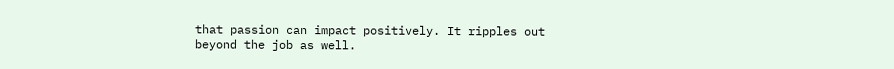that passion can impact positively. It ripples out beyond the job as well.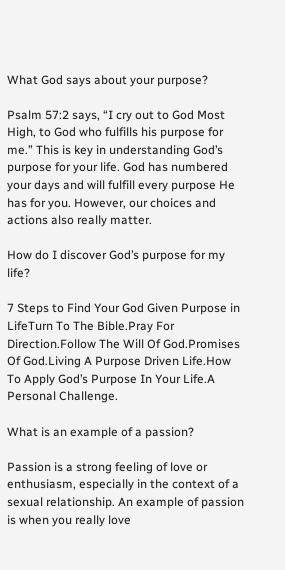What God says about your purpose?

Psalm 57:2 says, “I cry out to God Most High, to God who fulfills his purpose for me.” This is key in understanding God’s purpose for your life. God has numbered your days and will fulfill every purpose He has for you. However, our choices and actions also really matter.

How do I discover God’s purpose for my life?

7 Steps to Find Your God Given Purpose in LifeTurn To The Bible.Pray For Direction.Follow The Will Of God.Promises Of God.Living A Purpose Driven Life.How To Apply God’s Purpose In Your Life.A Personal Challenge.

What is an example of a passion?

Passion is a strong feeling of love or enthusiasm, especially in the context of a sexual relationship. An example of passion is when you really love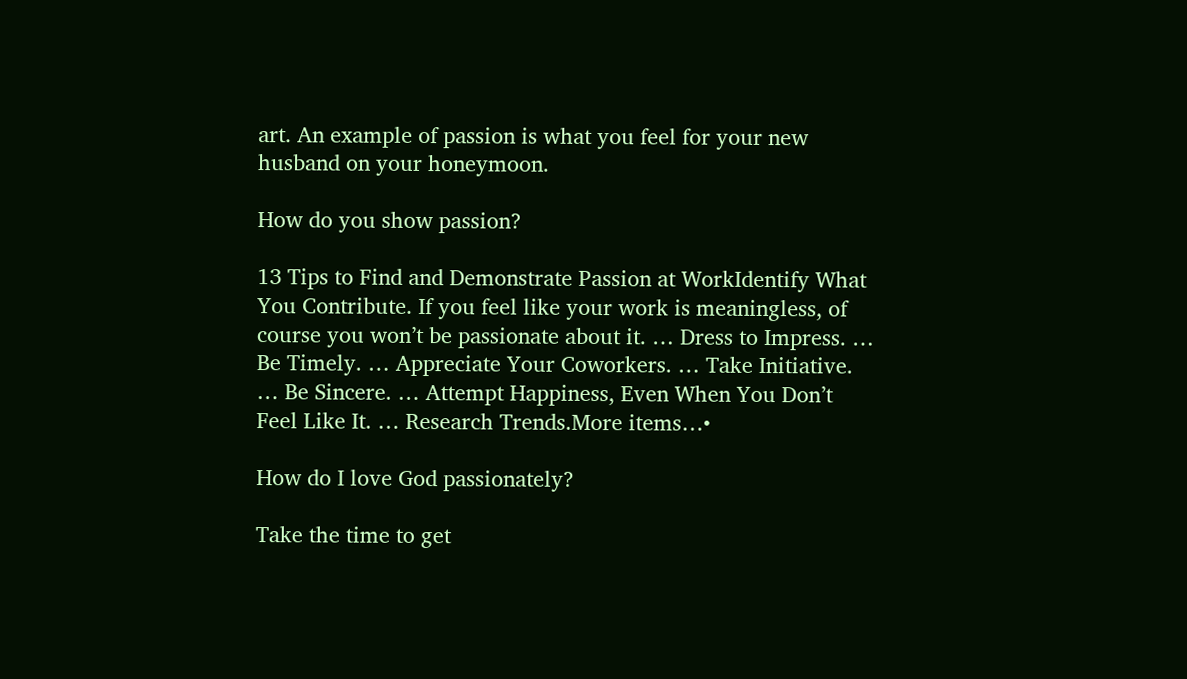art. An example of passion is what you feel for your new husband on your honeymoon.

How do you show passion?

13 Tips to Find and Demonstrate Passion at WorkIdentify What You Contribute. If you feel like your work is meaningless, of course you won’t be passionate about it. … Dress to Impress. … Be Timely. … Appreciate Your Coworkers. … Take Initiative. … Be Sincere. … Attempt Happiness, Even When You Don’t Feel Like It. … Research Trends.More items…•

How do I love God passionately?

Take the time to get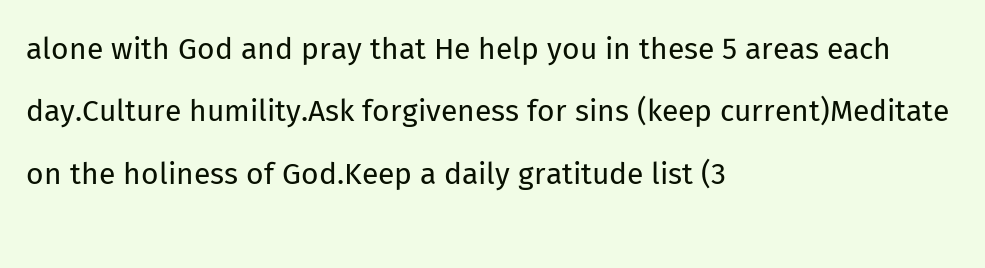alone with God and pray that He help you in these 5 areas each day.Culture humility.Ask forgiveness for sins (keep current)Meditate on the holiness of God.Keep a daily gratitude list (3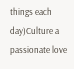things each day)Culture a passionate love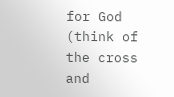for God (think of the cross and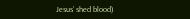Jesus’ shed blood)